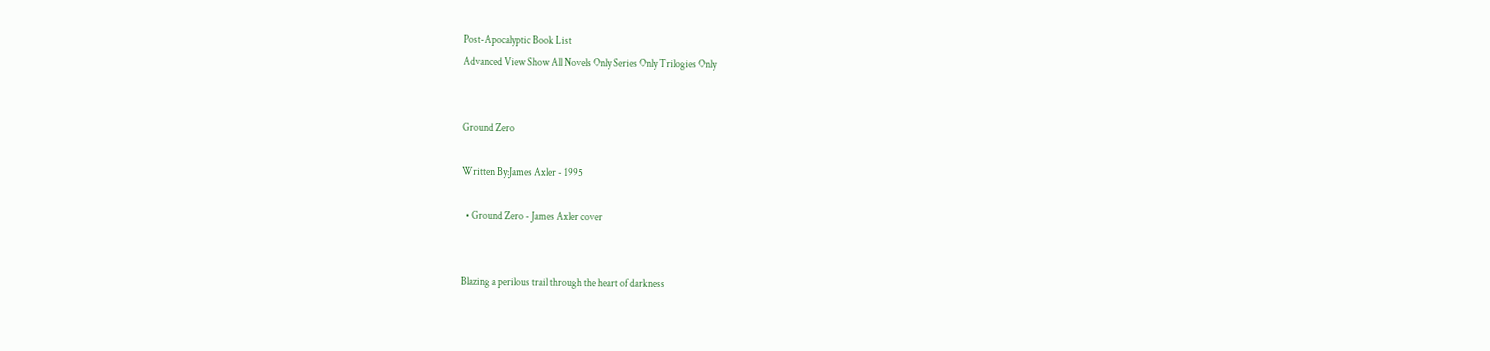Post-Apocalyptic Book List
Advanced View Show All Novels Only Series Only Trilogies Only


Ground Zero

Written By:James Axler - 1995

  • Ground Zero - James Axler cover


Blazing a perilous trail through the heart of darkness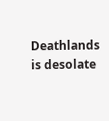Deathlands is desolate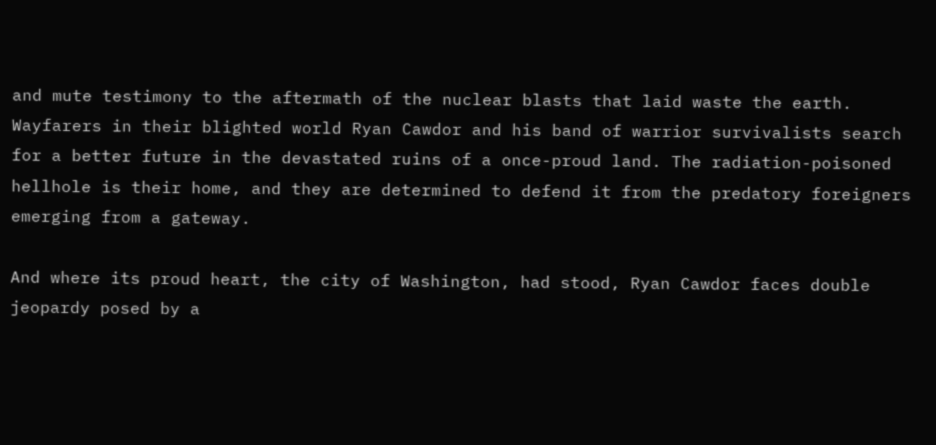and mute testimony to the aftermath of the nuclear blasts that laid waste the earth. Wayfarers in their blighted world Ryan Cawdor and his band of warrior survivalists search for a better future in the devastated ruins of a once-proud land. The radiation-poisoned hellhole is their home, and they are determined to defend it from the predatory foreigners emerging from a gateway.

And where its proud heart, the city of Washington, had stood, Ryan Cawdor faces double jeopardy posed by a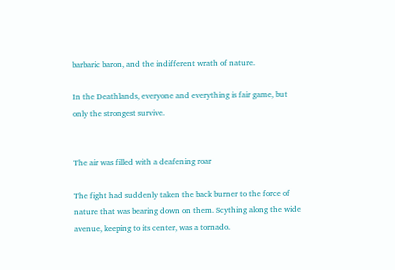barbaric baron, and the indifferent wrath of nature.

In the Deathlands, everyone and everything is fair game, but only the strongest survive.


The air was filled with a deafening roar

The fight had suddenly taken the back burner to the force of nature that was bearing down on them. Scything along the wide avenue, keeping to its center, was a tornado.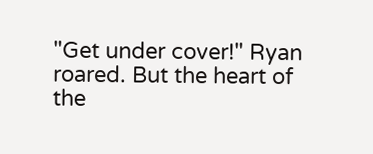"Get under cover!" Ryan roared. But the heart of the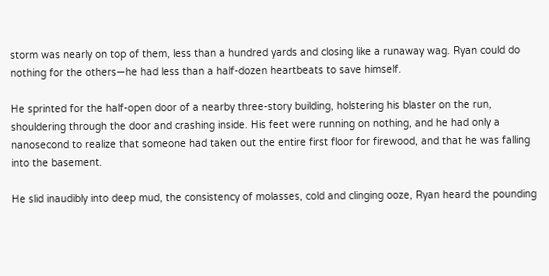storm was nearly on top of them, less than a hundred yards and closing like a runaway wag. Ryan could do nothing for the others—he had less than a half-dozen heartbeats to save himself.

He sprinted for the half-open door of a nearby three-story building, holstering his blaster on the run, shouldering through the door and crashing inside. His feet were running on nothing, and he had only a nanosecond to realize that someone had taken out the entire first floor for firewood, and that he was falling into the basement.

He slid inaudibly into deep mud, the consistency of molasses, cold and clinging ooze, Ryan heard the pounding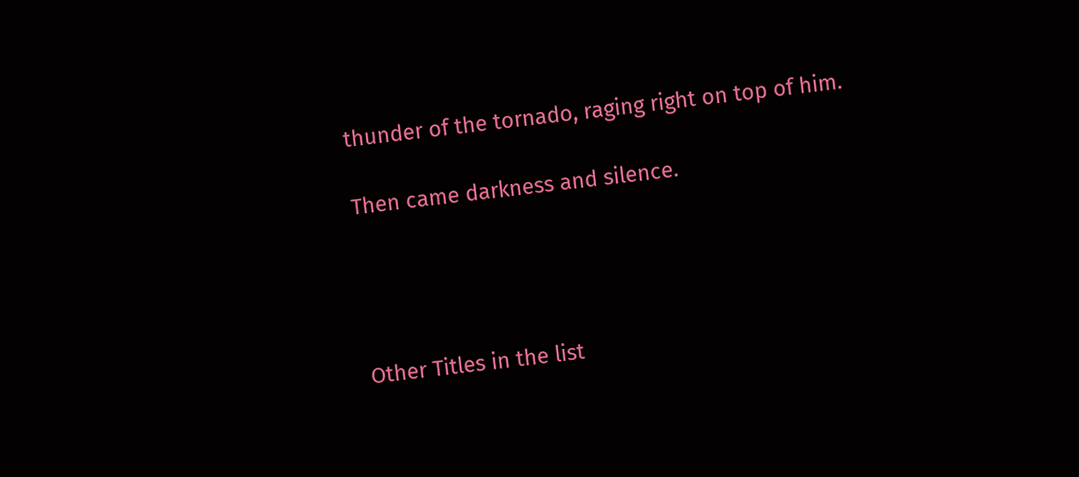thunder of the tornado, raging right on top of him.

Then came darkness and silence.




Other Titles in the list